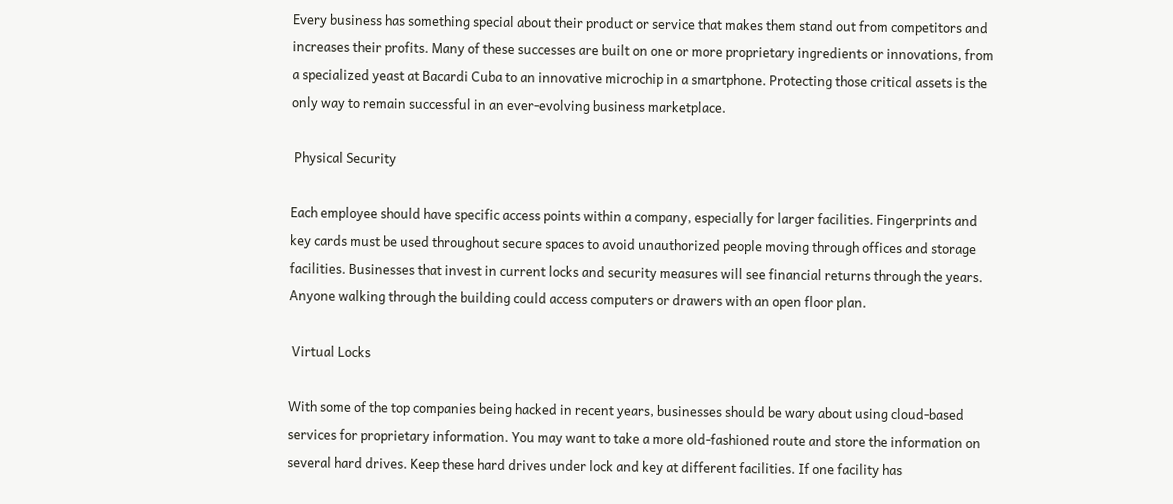Every business has something special about their product or service that makes them stand out from competitors and increases their profits. Many of these successes are built on one or more proprietary ingredients or innovations, from a specialized yeast at Bacardi Cuba to an innovative microchip in a smartphone. Protecting those critical assets is the only way to remain successful in an ever-evolving business marketplace.

 Physical Security

Each employee should have specific access points within a company, especially for larger facilities. Fingerprints and key cards must be used throughout secure spaces to avoid unauthorized people moving through offices and storage facilities. Businesses that invest in current locks and security measures will see financial returns through the years. Anyone walking through the building could access computers or drawers with an open floor plan.

 Virtual Locks

With some of the top companies being hacked in recent years, businesses should be wary about using cloud-based services for proprietary information. You may want to take a more old-fashioned route and store the information on several hard drives. Keep these hard drives under lock and key at different facilities. If one facility has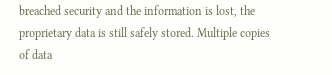breached security and the information is lost, the proprietary data is still safely stored. Multiple copies of data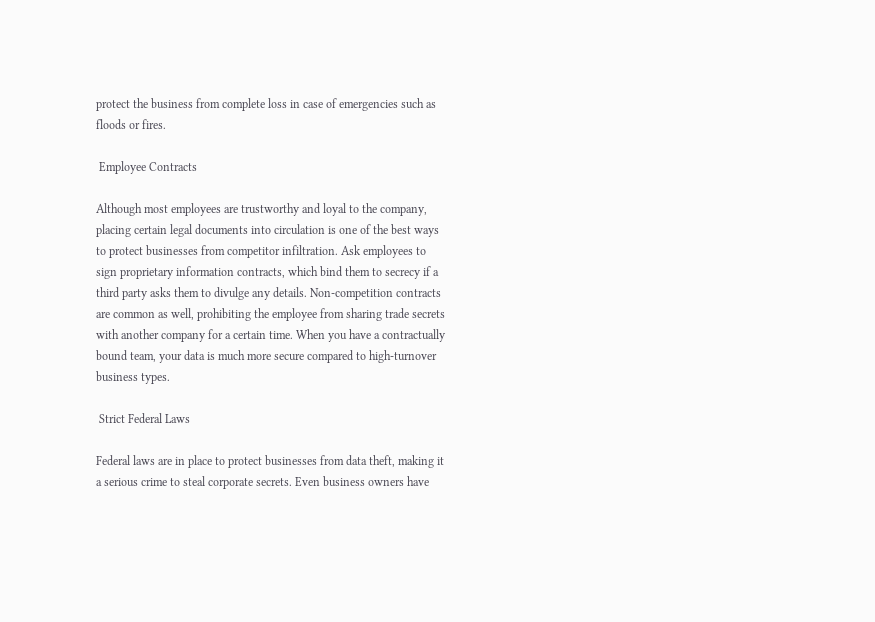protect the business from complete loss in case of emergencies such as floods or fires.

 Employee Contracts

Although most employees are trustworthy and loyal to the company, placing certain legal documents into circulation is one of the best ways to protect businesses from competitor infiltration. Ask employees to sign proprietary information contracts, which bind them to secrecy if a third party asks them to divulge any details. Non-competition contracts are common as well, prohibiting the employee from sharing trade secrets with another company for a certain time. When you have a contractually bound team, your data is much more secure compared to high-turnover business types.

 Strict Federal Laws

Federal laws are in place to protect businesses from data theft, making it a serious crime to steal corporate secrets. Even business owners have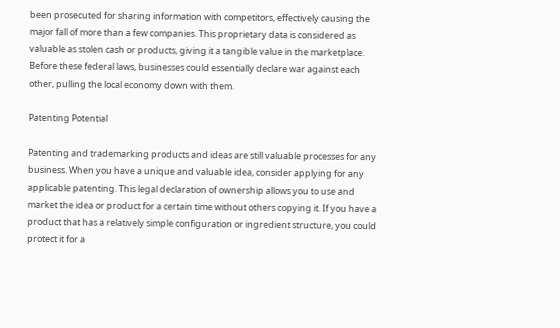been prosecuted for sharing information with competitors, effectively causing the major fall of more than a few companies. This proprietary data is considered as valuable as stolen cash or products, giving it a tangible value in the marketplace. Before these federal laws, businesses could essentially declare war against each other, pulling the local economy down with them.

Patenting Potential

Patenting and trademarking products and ideas are still valuable processes for any business. When you have a unique and valuable idea, consider applying for any applicable patenting. This legal declaration of ownership allows you to use and market the idea or product for a certain time without others copying it. If you have a product that has a relatively simple configuration or ingredient structure, you could protect it for a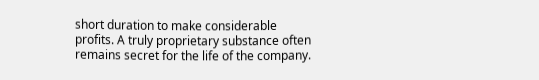short duration to make considerable profits. A truly proprietary substance often remains secret for the life of the company.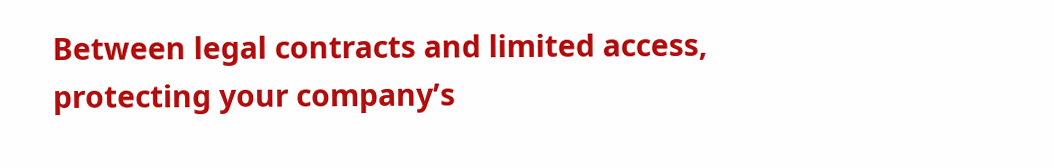Between legal contracts and limited access, protecting your company’s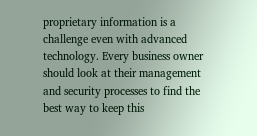proprietary information is a challenge even with advanced technology. Every business owner should look at their management and security processes to find the best way to keep this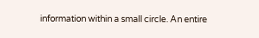information within a small circle. An entire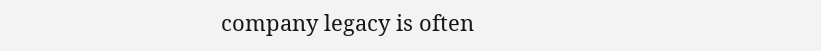company legacy is often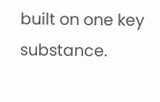built on one key substance.